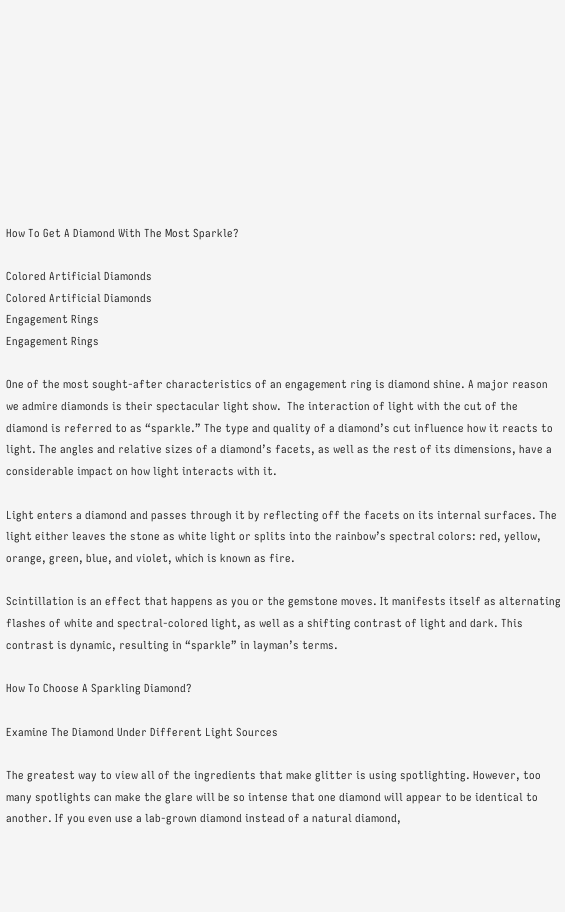How To Get A Diamond With The Most Sparkle?

Colored Artificial Diamonds
Colored Artificial Diamonds
Engagement Rings
Engagement Rings

One of the most sought-after characteristics of an engagement ring is diamond shine. A major reason we admire diamonds is their spectacular light show.  The interaction of light with the cut of the diamond is referred to as “sparkle.” The type and quality of a diamond’s cut influence how it reacts to light. The angles and relative sizes of a diamond’s facets, as well as the rest of its dimensions, have a considerable impact on how light interacts with it.

Light enters a diamond and passes through it by reflecting off the facets on its internal surfaces. The light either leaves the stone as white light or splits into the rainbow’s spectral colors: red, yellow, orange, green, blue, and violet, which is known as fire.

Scintillation is an effect that happens as you or the gemstone moves. It manifests itself as alternating flashes of white and spectral-colored light, as well as a shifting contrast of light and dark. This contrast is dynamic, resulting in “sparkle” in layman’s terms.

How To Choose A Sparkling Diamond?

Examine The Diamond Under Different Light Sources

The greatest way to view all of the ingredients that make glitter is using spotlighting. However, too many spotlights can make the glare will be so intense that one diamond will appear to be identical to another. If you even use a lab-grown diamond instead of a natural diamond,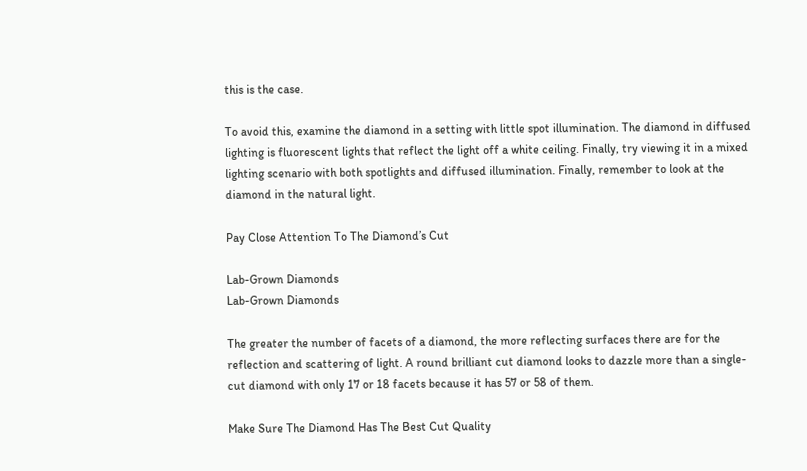this is the case.

To avoid this, examine the diamond in a setting with little spot illumination. The diamond in diffused lighting is fluorescent lights that reflect the light off a white ceiling. Finally, try viewing it in a mixed lighting scenario with both spotlights and diffused illumination. Finally, remember to look at the diamond in the natural light.

Pay Close Attention To The Diamond’s Cut

Lab-Grown Diamonds
Lab-Grown Diamonds

The greater the number of facets of a diamond, the more reflecting surfaces there are for the reflection and scattering of light. A round brilliant cut diamond looks to dazzle more than a single-cut diamond with only 17 or 18 facets because it has 57 or 58 of them.

Make Sure The Diamond Has The Best Cut Quality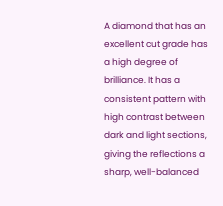A diamond that has an excellent cut grade has a high degree of brilliance. It has a consistent pattern with high contrast between dark and light sections, giving the reflections a sharp, well-balanced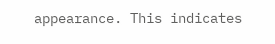appearance. This indicates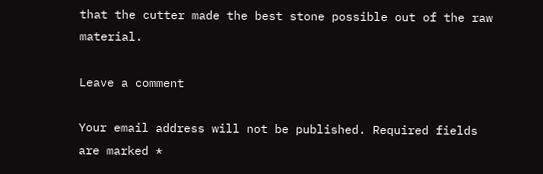that the cutter made the best stone possible out of the raw material.

Leave a comment

Your email address will not be published. Required fields are marked *